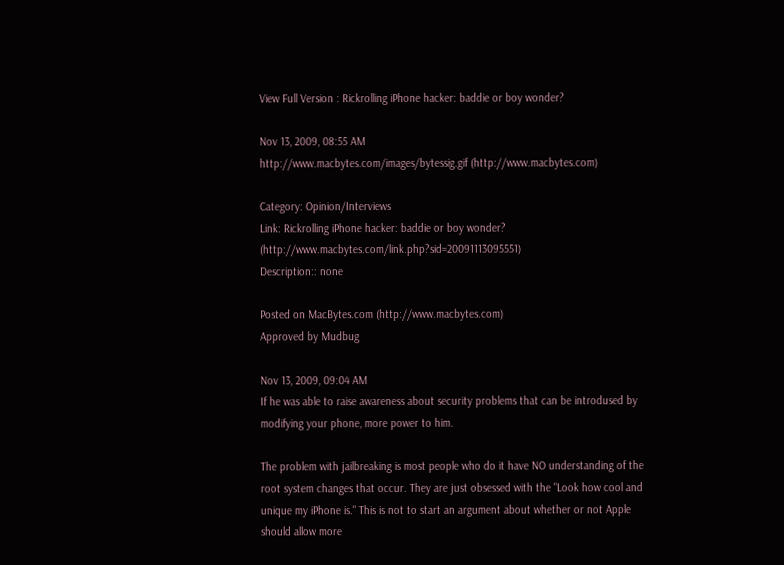View Full Version : Rickrolling iPhone hacker: baddie or boy wonder?

Nov 13, 2009, 08:55 AM
http://www.macbytes.com/images/bytessig.gif (http://www.macbytes.com)

Category: Opinion/Interviews
Link: Rickrolling iPhone hacker: baddie or boy wonder? (http://www.macbytes.com/link.php?sid=20091113095551)
Description:: none

Posted on MacBytes.com (http://www.macbytes.com)
Approved by Mudbug

Nov 13, 2009, 09:04 AM
If he was able to raise awareness about security problems that can be introdused by modifying your phone, more power to him.

The problem with jailbreaking is most people who do it have NO understanding of the root system changes that occur. They are just obsessed with the "Look how cool and unique my iPhone is." This is not to start an argument about whether or not Apple should allow more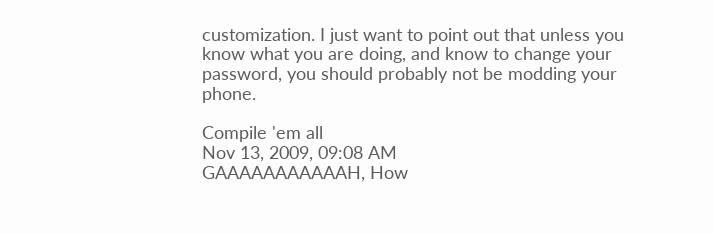customization. I just want to point out that unless you know what you are doing, and know to change your password, you should probably not be modding your phone.

Compile 'em all
Nov 13, 2009, 09:08 AM
GAAAAAAAAAAAH, How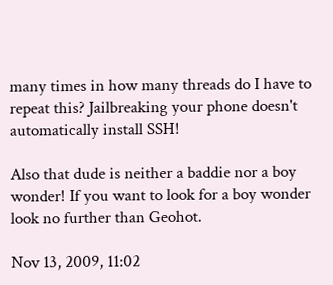many times in how many threads do I have to repeat this? Jailbreaking your phone doesn't automatically install SSH!

Also that dude is neither a baddie nor a boy wonder! If you want to look for a boy wonder look no further than Geohot.

Nov 13, 2009, 11:02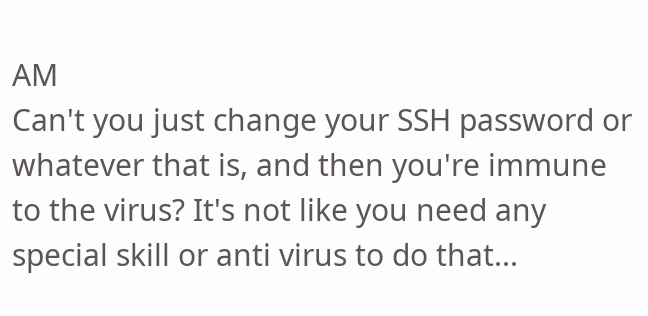AM
Can't you just change your SSH password or whatever that is, and then you're immune to the virus? It's not like you need any special skill or anti virus to do that...